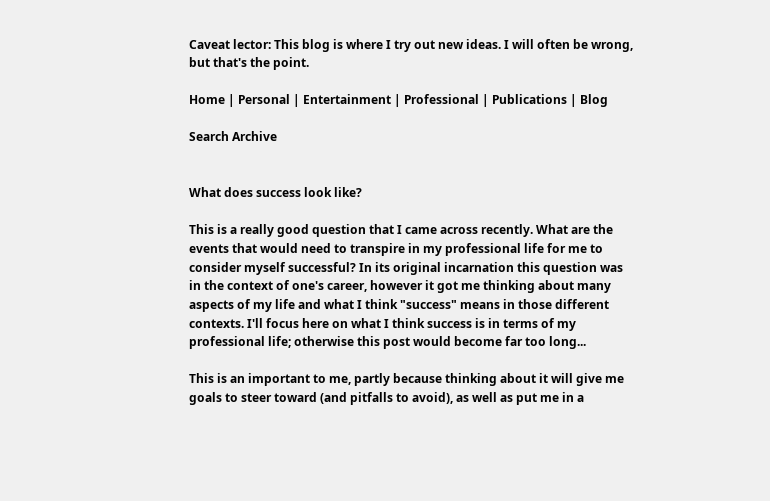Caveat lector: This blog is where I try out new ideas. I will often be wrong, but that's the point.

Home | Personal | Entertainment | Professional | Publications | Blog

Search Archive


What does success look like?

This is a really good question that I came across recently. What are the events that would need to transpire in my professional life for me to consider myself successful? In its original incarnation this question was in the context of one's career, however it got me thinking about many aspects of my life and what I think "success" means in those different contexts. I'll focus here on what I think success is in terms of my professional life; otherwise this post would become far too long...

This is an important to me, partly because thinking about it will give me goals to steer toward (and pitfalls to avoid), as well as put me in a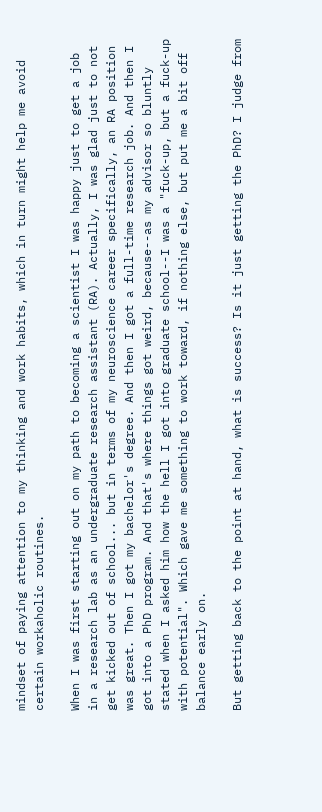mindset of paying attention to my thinking and work habits, which in turn might help me avoid certain workaholic routines.

When I was first starting out on my path to becoming a scientist I was happy just to get a job in a research lab as an undergraduate research assistant (RA). Actually, I was glad just to not get kicked out of school... but in terms of my neuroscience career specifically, an RA position was great. Then I got my bachelor's degree. And then I got a full-time research job. And then I got into a PhD program. And that's where things got weird, because--as my advisor so bluntly stated when I asked him how the hell I got into graduate school--I was a "fuck-up, but a fuck-up with potential". Which gave me something to work toward, if nothing else, but put me a bit off balance early on.

But getting back to the point at hand, what is success? Is it just getting the PhD? I judge from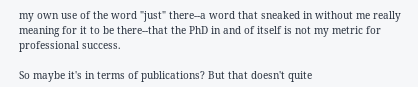my own use of the word "just" there--a word that sneaked in without me really meaning for it to be there--that the PhD in and of itself is not my metric for professional success.

So maybe it's in terms of publications? But that doesn't quite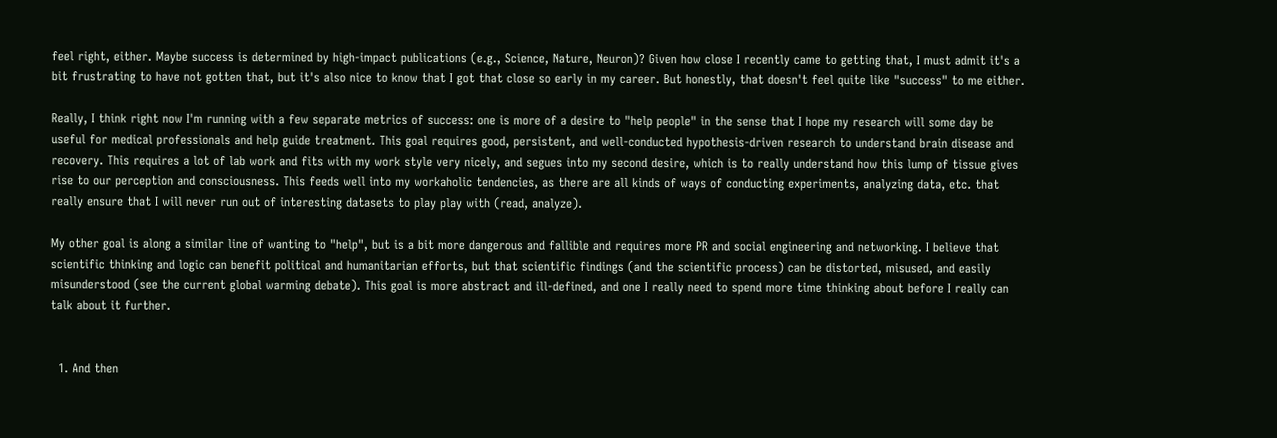feel right, either. Maybe success is determined by high-impact publications (e.g., Science, Nature, Neuron)? Given how close I recently came to getting that, I must admit it's a bit frustrating to have not gotten that, but it's also nice to know that I got that close so early in my career. But honestly, that doesn't feel quite like "success" to me either.

Really, I think right now I'm running with a few separate metrics of success: one is more of a desire to "help people" in the sense that I hope my research will some day be useful for medical professionals and help guide treatment. This goal requires good, persistent, and well-conducted hypothesis-driven research to understand brain disease and recovery. This requires a lot of lab work and fits with my work style very nicely, and segues into my second desire, which is to really understand how this lump of tissue gives rise to our perception and consciousness. This feeds well into my workaholic tendencies, as there are all kinds of ways of conducting experiments, analyzing data, etc. that really ensure that I will never run out of interesting datasets to play play with (read, analyze).

My other goal is along a similar line of wanting to "help", but is a bit more dangerous and fallible and requires more PR and social engineering and networking. I believe that scientific thinking and logic can benefit political and humanitarian efforts, but that scientific findings (and the scientific process) can be distorted, misused, and easily misunderstood (see the current global warming debate). This goal is more abstract and ill-defined, and one I really need to spend more time thinking about before I really can talk about it further.


  1. And then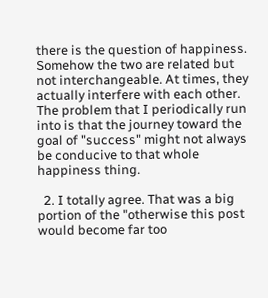there is the question of happiness. Somehow the two are related but not interchangeable. At times, they actually interfere with each other. The problem that I periodically run into is that the journey toward the goal of "success" might not always be conducive to that whole happiness thing.

  2. I totally agree. That was a big portion of the "otherwise this post would become far too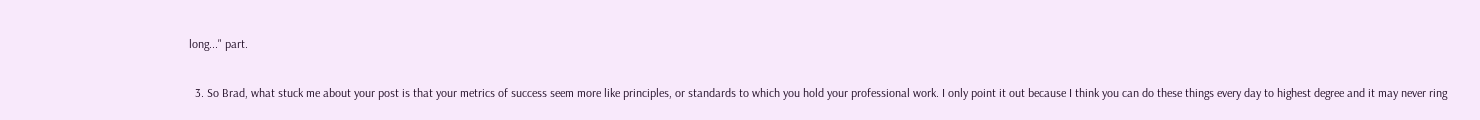long..." part.

  3. So Brad, what stuck me about your post is that your metrics of success seem more like principles, or standards to which you hold your professional work. I only point it out because I think you can do these things every day to highest degree and it may never ring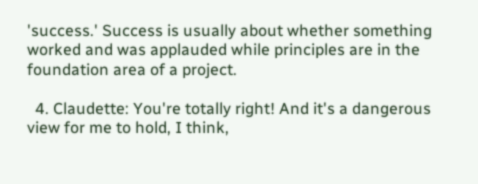'success.' Success is usually about whether something worked and was applauded while principles are in the foundation area of a project.

  4. Claudette: You're totally right! And it's a dangerous view for me to hold, I think,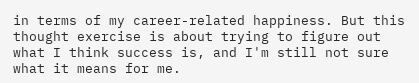in terms of my career-related happiness. But this thought exercise is about trying to figure out what I think success is, and I'm still not sure what it means for me.